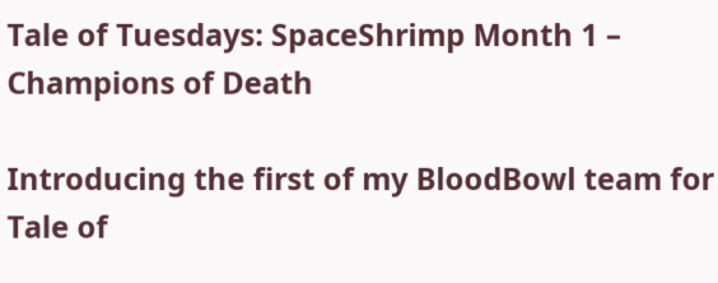Tale of Tuesdays: SpaceShrimp Month 1 – Champions of Death

Introducing the first of my BloodBowl team for Tale of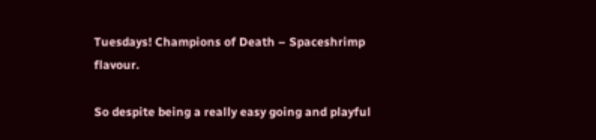Tuesdays! Champions of Death – Spaceshrimp flavour.

So despite being a really easy going and playful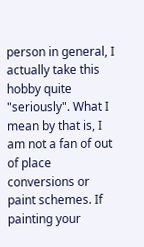person in general, I actually take this hobby quite "seriously". What I mean by that is, I am not a fan of out of place conversions or paint schemes. If painting your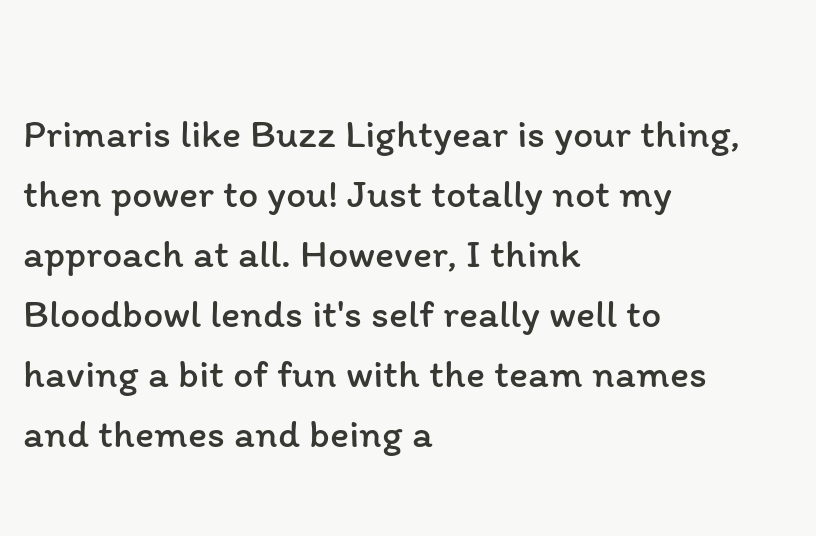Primaris like Buzz Lightyear is your thing, then power to you! Just totally not my approach at all. However, I think Bloodbowl lends it's self really well to having a bit of fun with the team names and themes and being a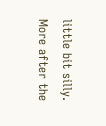little bit silly.
More after the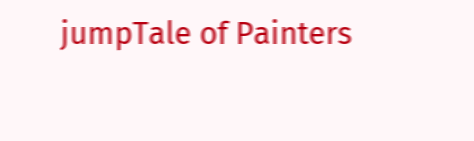jumpTale of Painters